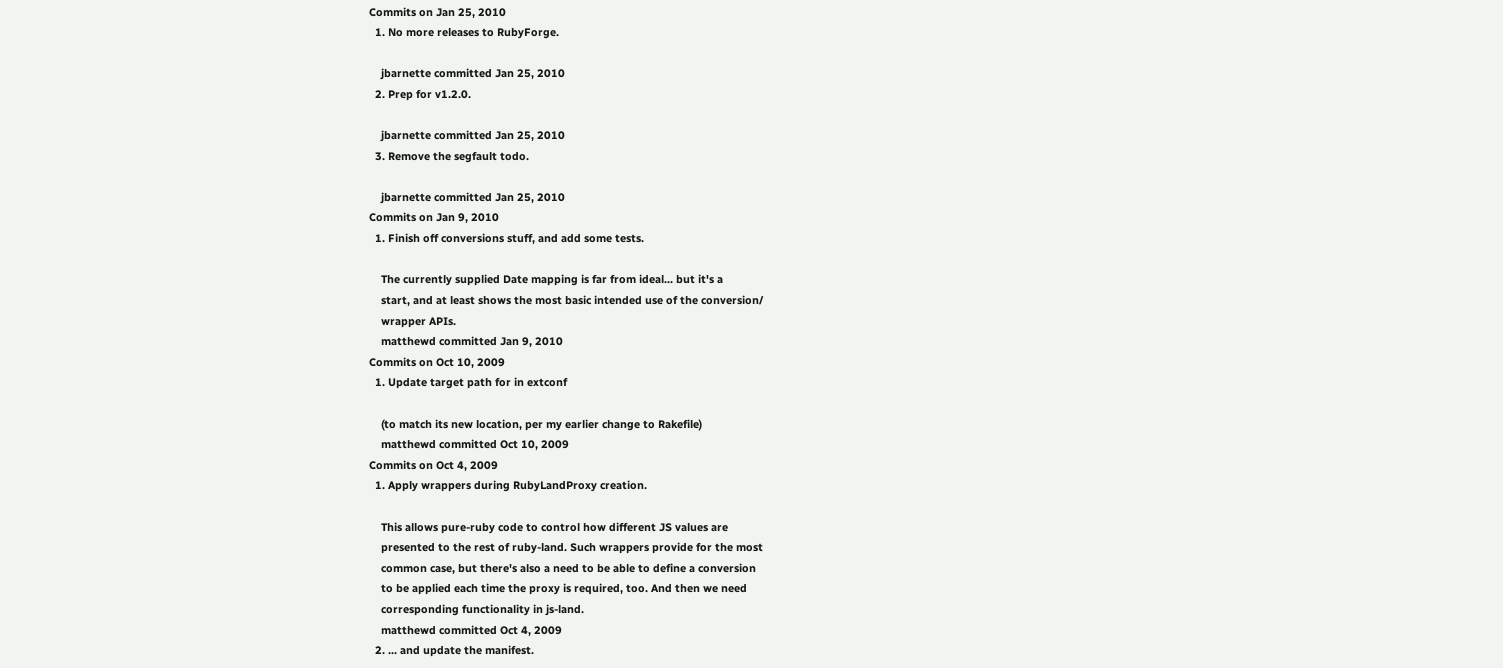Commits on Jan 25, 2010
  1. No more releases to RubyForge.

    jbarnette committed Jan 25, 2010
  2. Prep for v1.2.0.

    jbarnette committed Jan 25, 2010
  3. Remove the segfault todo.

    jbarnette committed Jan 25, 2010
Commits on Jan 9, 2010
  1. Finish off conversions stuff, and add some tests.

    The currently supplied Date mapping is far from ideal... but it's a
    start, and at least shows the most basic intended use of the conversion/
    wrapper APIs.
    matthewd committed Jan 9, 2010
Commits on Oct 10, 2009
  1. Update target path for in extconf

    (to match its new location, per my earlier change to Rakefile)
    matthewd committed Oct 10, 2009
Commits on Oct 4, 2009
  1. Apply wrappers during RubyLandProxy creation.

    This allows pure-ruby code to control how different JS values are
    presented to the rest of ruby-land. Such wrappers provide for the most
    common case, but there's also a need to be able to define a conversion
    to be applied each time the proxy is required, too. And then we need
    corresponding functionality in js-land.
    matthewd committed Oct 4, 2009
  2. ... and update the manifest.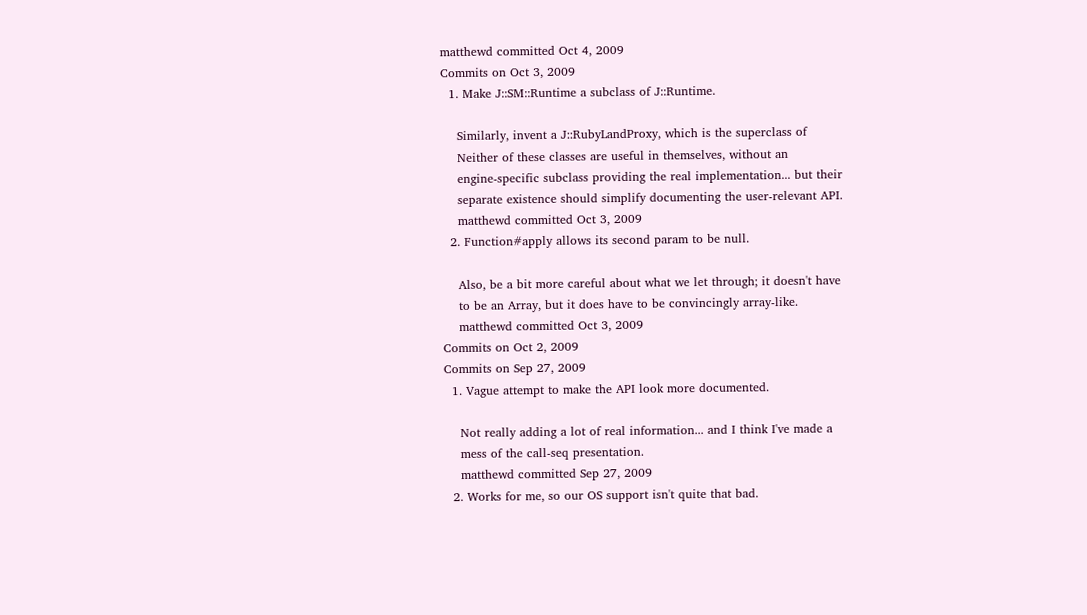matthewd committed Oct 4, 2009
Commits on Oct 3, 2009
  1. Make J::SM::Runtime a subclass of J::Runtime.

    Similarly, invent a J::RubyLandProxy, which is the superclass of
    Neither of these classes are useful in themselves, without an
    engine-specific subclass providing the real implementation... but their
    separate existence should simplify documenting the user-relevant API.
    matthewd committed Oct 3, 2009
  2. Function#apply allows its second param to be null.

    Also, be a bit more careful about what we let through; it doesn't have
    to be an Array, but it does have to be convincingly array-like.
    matthewd committed Oct 3, 2009
Commits on Oct 2, 2009
Commits on Sep 27, 2009
  1. Vague attempt to make the API look more documented.

    Not really adding a lot of real information... and I think I've made a
    mess of the call-seq presentation.
    matthewd committed Sep 27, 2009
  2. Works for me, so our OS support isn't quite that bad.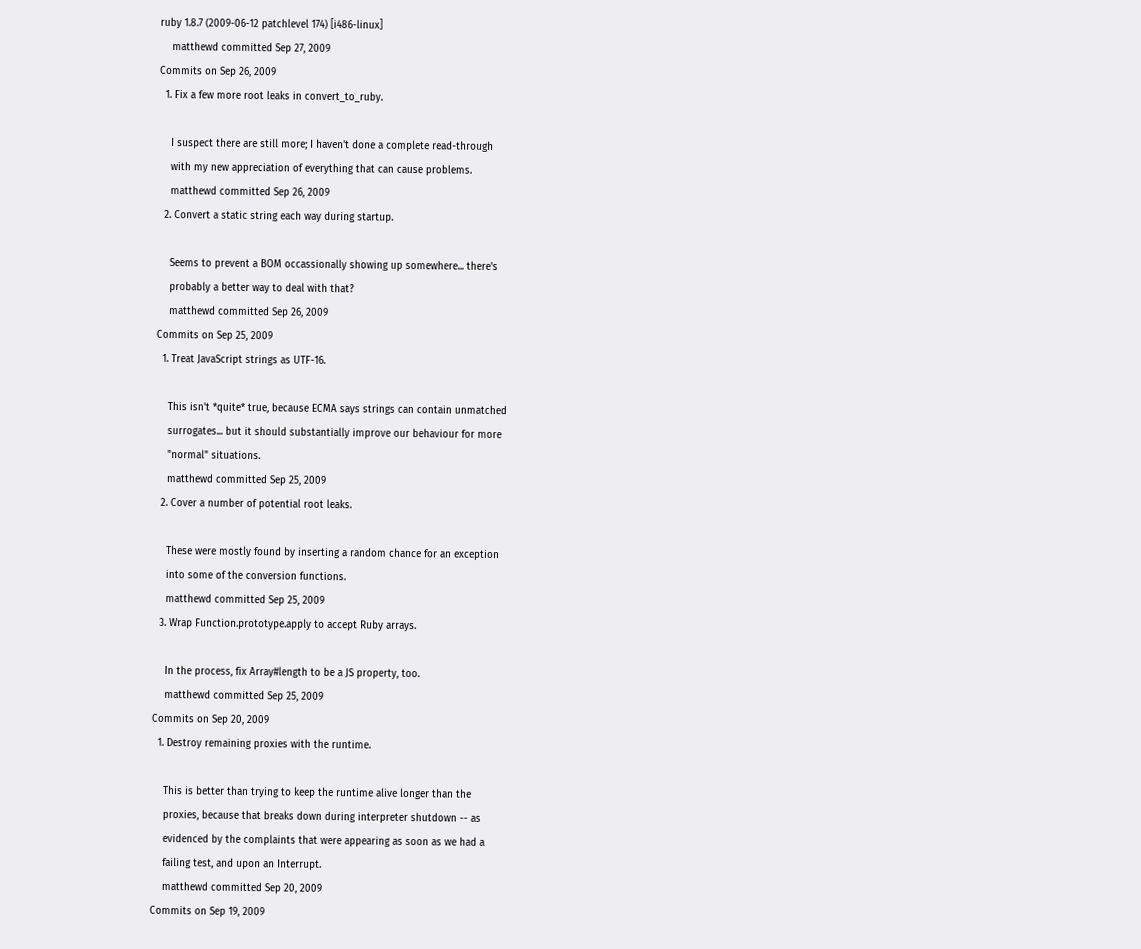ruby 1.8.7 (2009-06-12 patchlevel 174) [i486-linux]
    matthewd committed Sep 27, 2009
Commits on Sep 26, 2009
  1. Fix a few more root leaks in convert_to_ruby.

    I suspect there are still more; I haven't done a complete read-through
    with my new appreciation of everything that can cause problems.
    matthewd committed Sep 26, 2009
  2. Convert a static string each way during startup.

    Seems to prevent a BOM occassionally showing up somewhere... there's
    probably a better way to deal with that?
    matthewd committed Sep 26, 2009
Commits on Sep 25, 2009
  1. Treat JavaScript strings as UTF-16.

    This isn't *quite* true, because ECMA says strings can contain unmatched
    surrogates... but it should substantially improve our behaviour for more
    "normal" situations.
    matthewd committed Sep 25, 2009
  2. Cover a number of potential root leaks.

    These were mostly found by inserting a random chance for an exception
    into some of the conversion functions.
    matthewd committed Sep 25, 2009
  3. Wrap Function.prototype.apply to accept Ruby arrays.

    In the process, fix Array#length to be a JS property, too.
    matthewd committed Sep 25, 2009
Commits on Sep 20, 2009
  1. Destroy remaining proxies with the runtime.

    This is better than trying to keep the runtime alive longer than the
    proxies, because that breaks down during interpreter shutdown -- as
    evidenced by the complaints that were appearing as soon as we had a
    failing test, and upon an Interrupt.
    matthewd committed Sep 20, 2009
Commits on Sep 19, 2009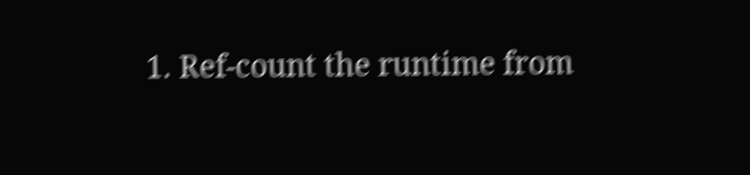1. Ref-count the runtime from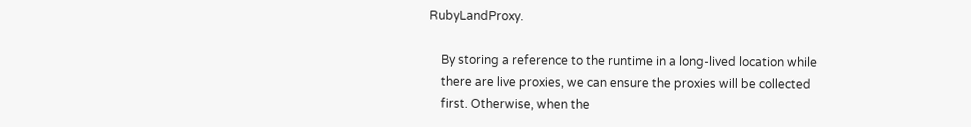RubyLandProxy.

    By storing a reference to the runtime in a long-lived location while
    there are live proxies, we can ensure the proxies will be collected
    first. Otherwise, when the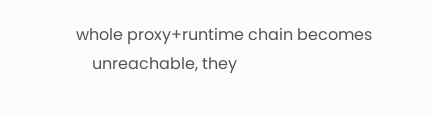whole proxy+runtime chain becomes
    unreachable, they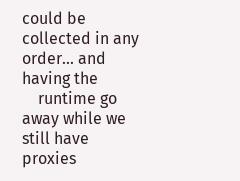could be collected in any order... and having the
    runtime go away while we still have proxies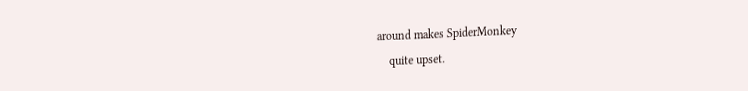around makes SpiderMonkey
    quite upset.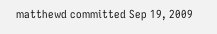matthewd committed Sep 19, 2009